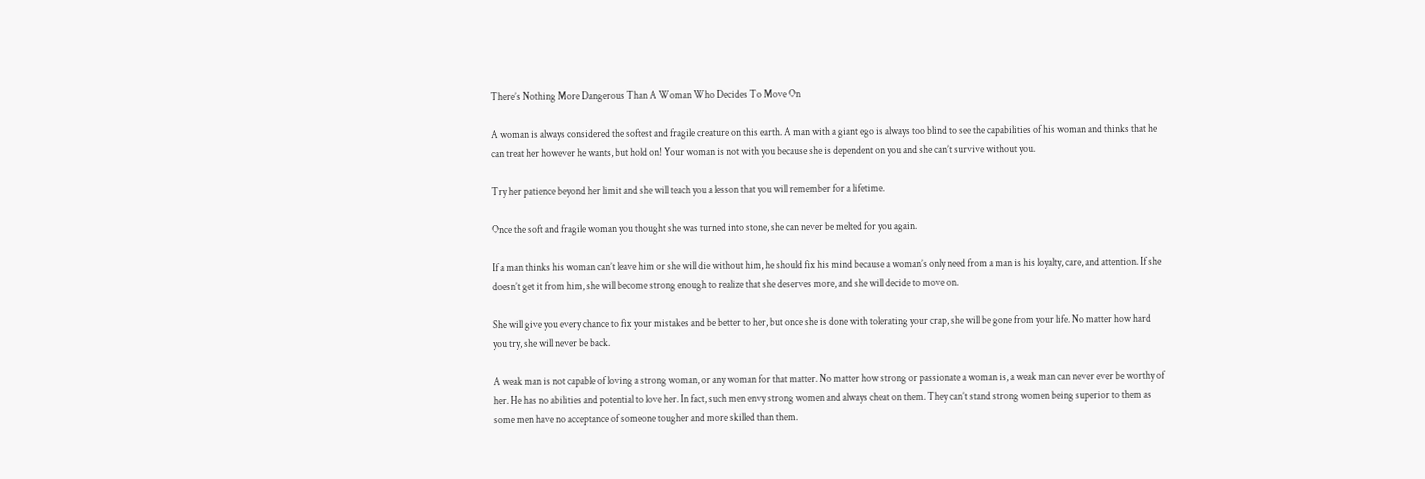There’s Nothing More Dangerous Than A Woman Who Decides To Move On

A woman is always considered the softest and fragile creature on this earth. A man with a giant ego is always too blind to see the capabilities of his woman and thinks that he can treat her however he wants, but hold on! Your woman is not with you because she is dependent on you and she can’t survive without you.

Try her patience beyond her limit and she will teach you a lesson that you will remember for a lifetime.

Once the soft and fragile woman you thought she was turned into stone, she can never be melted for you again.

If a man thinks his woman can’t leave him or she will die without him, he should fix his mind because a woman’s only need from a man is his loyalty, care, and attention. If she doesn’t get it from him, she will become strong enough to realize that she deserves more, and she will decide to move on.

She will give you every chance to fix your mistakes and be better to her, but once she is done with tolerating your crap, she will be gone from your life. No matter how hard you try, she will never be back.

A weak man is not capable of loving a strong woman, or any woman for that matter. No matter how strong or passionate a woman is, a weak man can never ever be worthy of her. He has no abilities and potential to love her. In fact, such men envy strong women and always cheat on them. They can’t stand strong women being superior to them as some men have no acceptance of someone tougher and more skilled than them.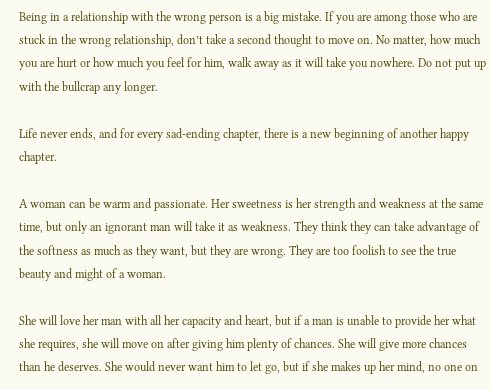Being in a relationship with the wrong person is a big mistake. If you are among those who are stuck in the wrong relationship, don’t take a second thought to move on. No matter, how much you are hurt or how much you feel for him, walk away as it will take you nowhere. Do not put up with the bullcrap any longer.

Life never ends, and for every sad-ending chapter, there is a new beginning of another happy chapter.

A woman can be warm and passionate. Her sweetness is her strength and weakness at the same time, but only an ignorant man will take it as weakness. They think they can take advantage of the softness as much as they want, but they are wrong. They are too foolish to see the true beauty and might of a woman.

She will love her man with all her capacity and heart, but if a man is unable to provide her what she requires, she will move on after giving him plenty of chances. She will give more chances than he deserves. She would never want him to let go, but if she makes up her mind, no one on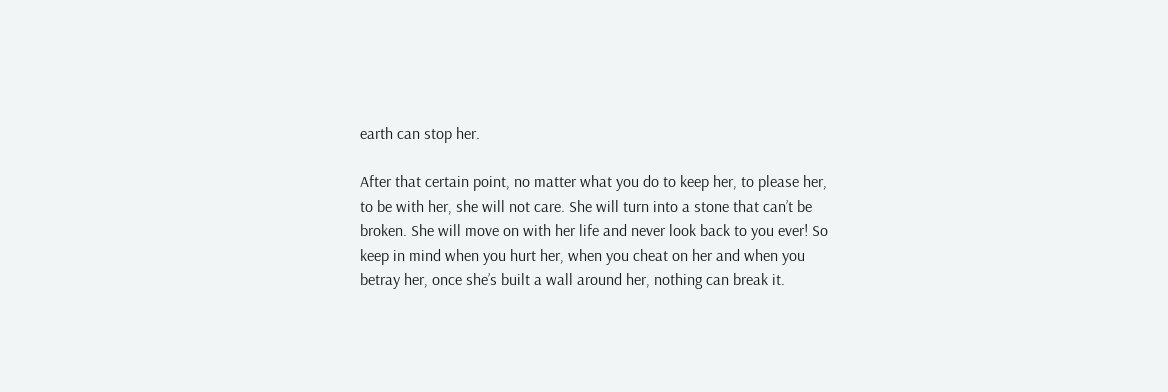earth can stop her.

After that certain point, no matter what you do to keep her, to please her, to be with her, she will not care. She will turn into a stone that can’t be broken. She will move on with her life and never look back to you ever! So keep in mind when you hurt her, when you cheat on her and when you betray her, once she’s built a wall around her, nothing can break it.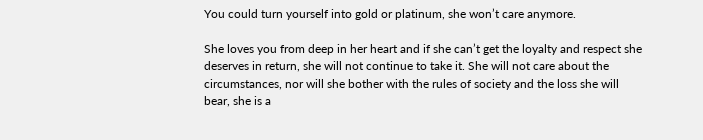You could turn yourself into gold or platinum, she won’t care anymore.

She loves you from deep in her heart and if she can’t get the loyalty and respect she deserves in return, she will not continue to take it. She will not care about the circumstances, nor will she bother with the rules of society and the loss she will bear, she is a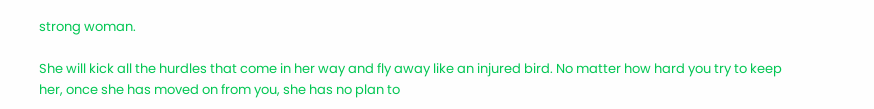strong woman.

She will kick all the hurdles that come in her way and fly away like an injured bird. No matter how hard you try to keep her, once she has moved on from you, she has no plan to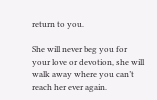return to you.

She will never beg you for your love or devotion, she will walk away where you can’t reach her ever again.